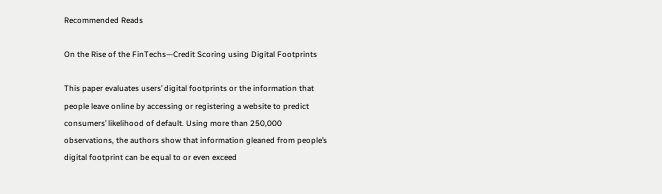Recommended Reads

On the Rise of the FinTechs—Credit Scoring using Digital Footprints

This paper evaluates users’ digital footprints or the information that people leave online by accessing or registering a website to predict consumers’ likelihood of default. Using more than 250,000 observations, the authors show that information gleaned from people’s digital footprint can be equal to or even exceed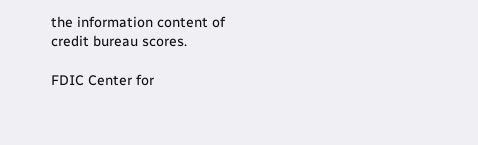the information content of credit bureau scores.

FDIC Center for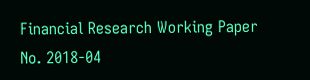Financial Research Working Paper No. 2018-04